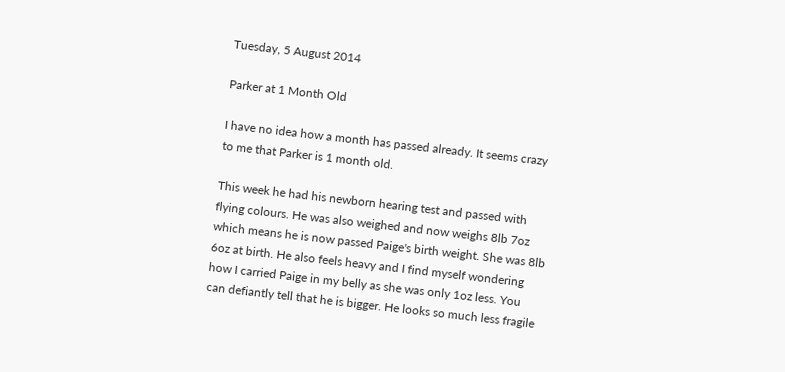Tuesday, 5 August 2014

Parker at 1 Month Old

I have no idea how a month has passed already. It seems crazy to me that Parker is 1 month old.

This week he had his newborn hearing test and passed with flying colours. He was also weighed and now weighs 8lb 7oz which means he is now passed Paige's birth weight. She was 8lb 6oz at birth. He also feels heavy and I find myself wondering how I carried Paige in my belly as she was only 1oz less. You can defiantly tell that he is bigger. He looks so much less fragile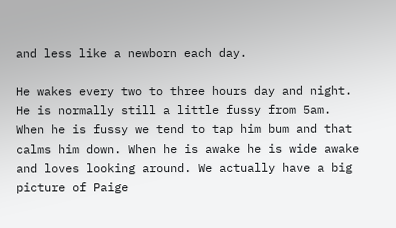and less like a newborn each day.

He wakes every two to three hours day and night. He is normally still a little fussy from 5am. When he is fussy we tend to tap him bum and that calms him down. When he is awake he is wide awake and loves looking around. We actually have a big picture of Paige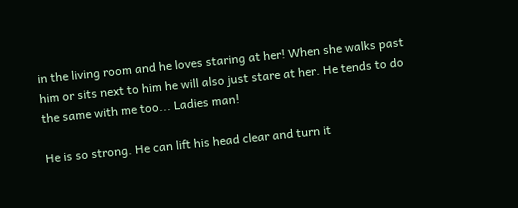in the living room and he loves staring at her! When she walks past him or sits next to him he will also just stare at her. He tends to do the same with me too... Ladies man!

He is so strong. He can lift his head clear and turn it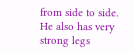from side to side. He also has very strong legs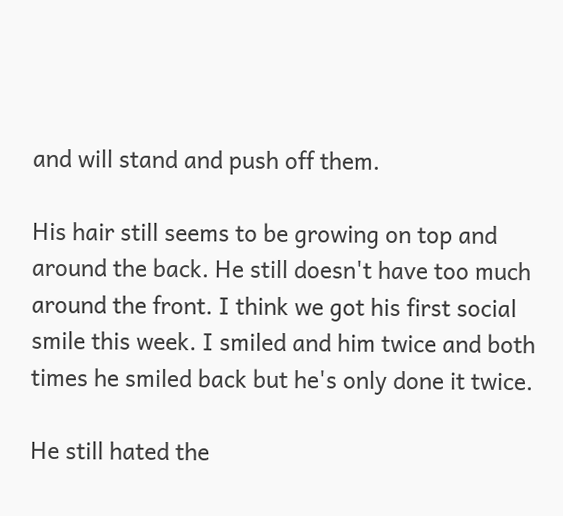and will stand and push off them.

His hair still seems to be growing on top and around the back. He still doesn't have too much around the front. I think we got his first social smile this week. I smiled and him twice and both times he smiled back but he's only done it twice.

He still hated the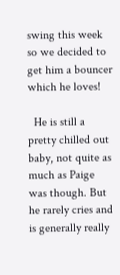swing this week so we decided to get him a bouncer which he loves!

  He is still a pretty chilled out baby, not quite as much as Paige was though. But he rarely cries and is generally really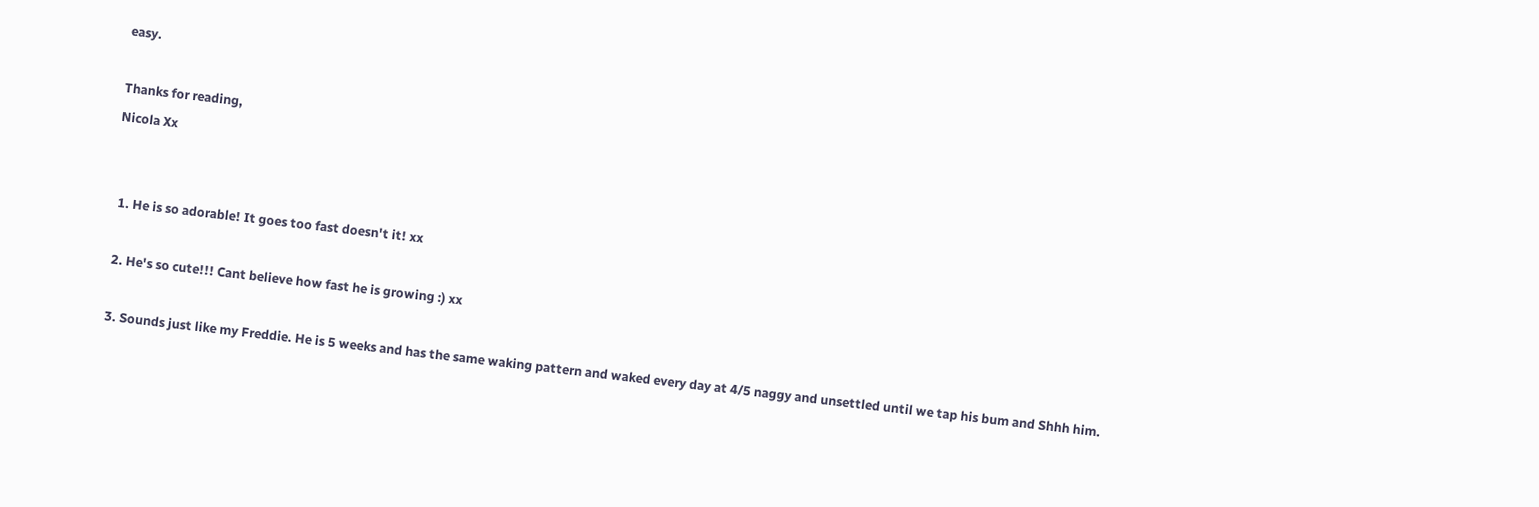easy.

Thanks for reading,
Nicola Xx


  1. He is so adorable! It goes too fast doesn't it! xx

  2. He's so cute!!! Cant believe how fast he is growing :) xx

  3. Sounds just like my Freddie. He is 5 weeks and has the same waking pattern and waked every day at 4/5 naggy and unsettled until we tap his bum and Shhh him.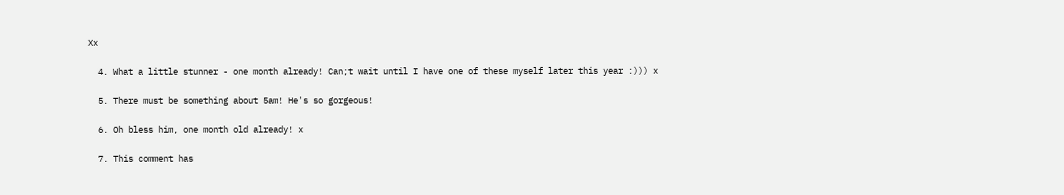Xx

  4. What a little stunner - one month already! Can;t wait until I have one of these myself later this year :))) x

  5. There must be something about 5am! He's so gorgeous!

  6. Oh bless him, one month old already! x

  7. This comment has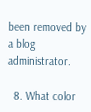been removed by a blog administrator.

  8. What color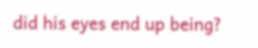did his eyes end up being?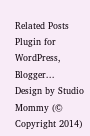Related Posts Plugin for WordPress, Blogger...
Design by Studio Mommy (© Copyright 2014)